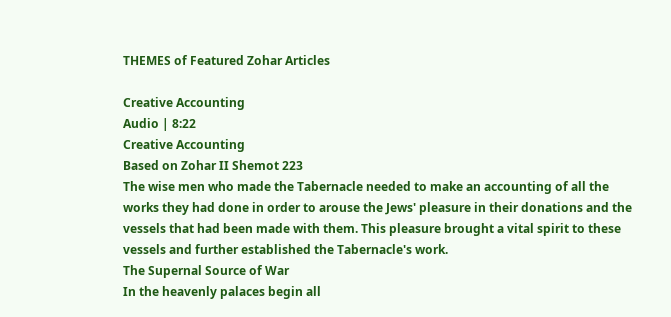THEMES of Featured Zohar Articles

Creative Accounting
Audio | 8:22
Creative Accounting
Based on Zohar II Shemot 223
The wise men who made the Tabernacle needed to make an accounting of all the works they had done in order to arouse the Jews' pleasure in their donations and the vessels that had been made with them. This pleasure brought a vital spirit to these vessels and further established the Tabernacle's work.
The Supernal Source of War
In the heavenly palaces begin all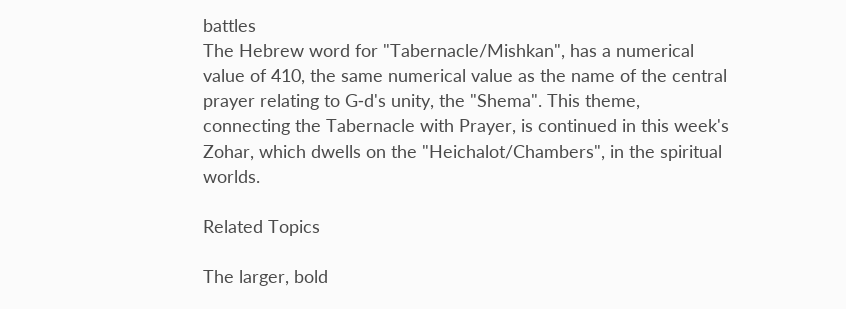battles
The Hebrew word for "Tabernacle/Mishkan", has a numerical value of 410, the same numerical value as the name of the central prayer relating to G‑d's unity, the "Shema". This theme, connecting the Tabernacle with Prayer, is continued in this week's Zohar, which dwells on the "Heichalot/Chambers", in the spiritual worlds.

Related Topics

The larger, bold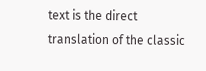text is the direct translation of the classic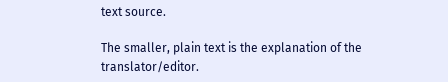text source.

The smaller, plain text is the explanation of the translator/editor.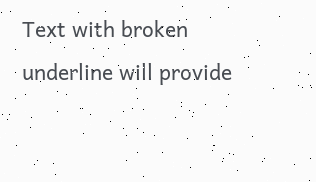Text with broken underline will provide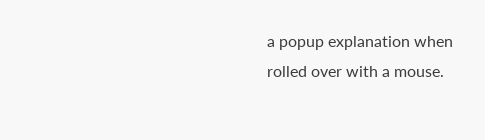a popup explanation when rolled over with a mouse.